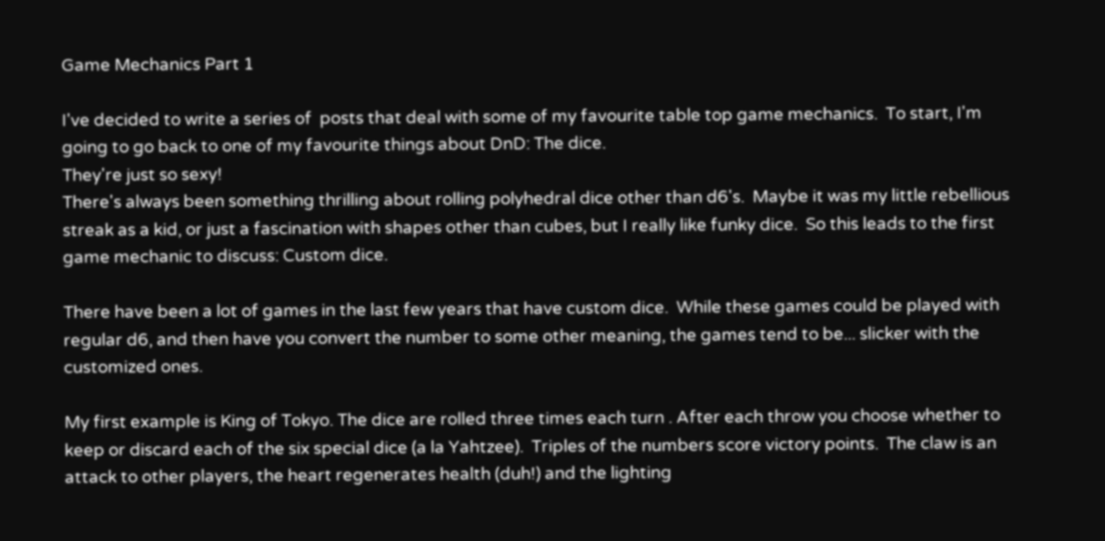Game Mechanics Part 1

I've decided to write a series of  posts that deal with some of my favourite table top game mechanics.  To start, I'm going to go back to one of my favourite things about DnD: The dice.
They're just so sexy!
There's always been something thrilling about rolling polyhedral dice other than d6's.  Maybe it was my little rebellious streak as a kid, or just a fascination with shapes other than cubes, but I really like funky dice.  So this leads to the first game mechanic to discuss: Custom dice.

There have been a lot of games in the last few years that have custom dice.  While these games could be played with regular d6, and then have you convert the number to some other meaning, the games tend to be... slicker with the customized ones.

My first example is King of Tokyo. The dice are rolled three times each turn . After each throw you choose whether to keep or discard each of the six special dice (a la Yahtzee).  Triples of the numbers score victory points.  The claw is an attack to other players, the heart regenerates health (duh!) and the lighting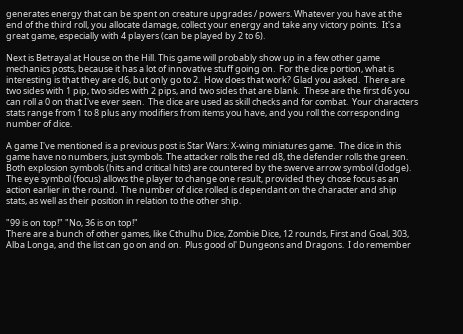generates energy that can be spent on creature upgrades / powers. Whatever you have at the end of the third roll, you allocate damage, collect your energy and take any victory points.  It's a great game, especially with 4 players (can be played by 2 to 6).

Next is Betrayal at House on the Hill. This game will probably show up in a few other game mechanics posts, because it has a lot of innovative stuff going on.  For the dice portion, what is interesting is that they are d6, but only go to 2.  How does that work? Glad you asked.  There are two sides with 1 pip, two sides with 2 pips, and two sides that are blank.  These are the first d6 you can roll a 0 on that I've ever seen.  The dice are used as skill checks and for combat.  Your characters stats range from 1 to 8 plus any modifiers from items you have, and you roll the corresponding number of dice.

A game I've mentioned is a previous post is Star Wars: X-wing miniatures game.  The dice in this game have no numbers, just symbols. The attacker rolls the red d8, the defender rolls the green. Both explosion symbols (hits and critical hits) are countered by the swerve arrow symbol (dodge).  The eye symbol (focus) allows the player to change one result, provided they chose focus as an action earlier in the round.  The number of dice rolled is dependant on the character and ship stats, as well as their position in relation to the other ship.

"99 is on top!" "No, 36 is on top!"
There are a bunch of other games, like Cthulhu Dice, Zombie Dice, 12 rounds, First and Goal, 303, Alba Longa, and the list can go on and on.  Plus good ol' Dungeons and Dragons.  I do remember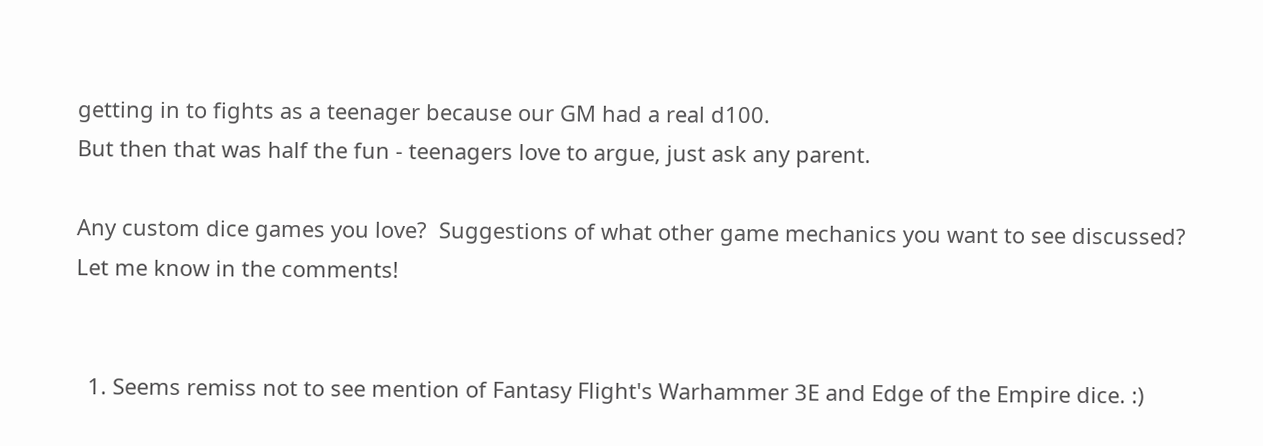getting in to fights as a teenager because our GM had a real d100.
But then that was half the fun - teenagers love to argue, just ask any parent.

Any custom dice games you love?  Suggestions of what other game mechanics you want to see discussed?  Let me know in the comments!


  1. Seems remiss not to see mention of Fantasy Flight's Warhammer 3E and Edge of the Empire dice. :)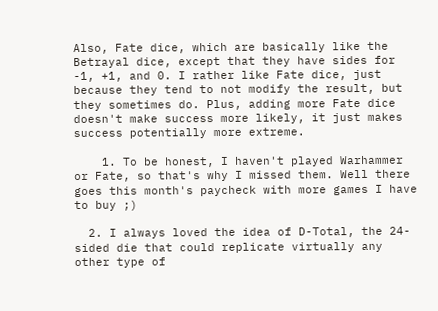Also, Fate dice, which are basically like the Betrayal dice, except that they have sides for -1, +1, and 0. I rather like Fate dice, just because they tend to not modify the result, but they sometimes do. Plus, adding more Fate dice doesn't make success more likely, it just makes success potentially more extreme.

    1. To be honest, I haven't played Warhammer or Fate, so that's why I missed them. Well there goes this month's paycheck with more games I have to buy ;)

  2. I always loved the idea of D-Total, the 24-sided die that could replicate virtually any other type of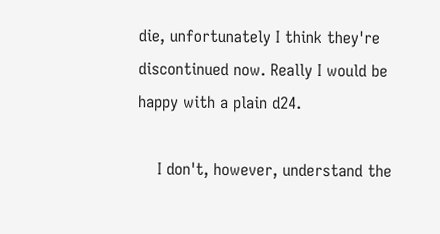die, unfortunately I think they're discontinued now. Really I would be happy with a plain d24.

    I don't, however, understand the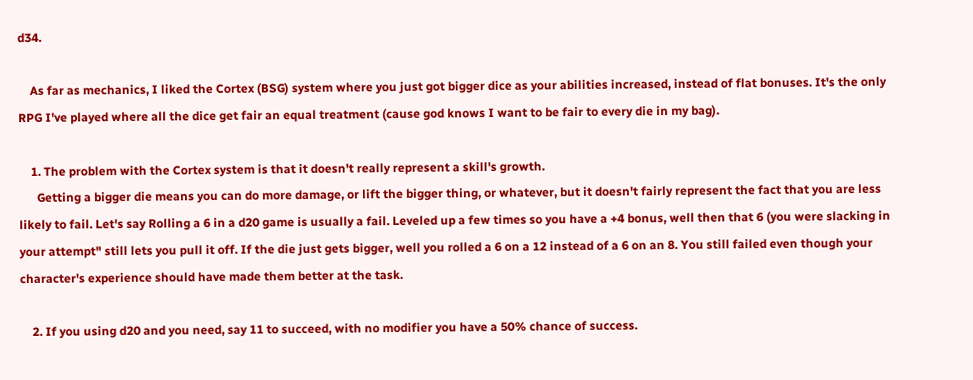d34.

    As far as mechanics, I liked the Cortex (BSG) system where you just got bigger dice as your abilities increased, instead of flat bonuses. It's the only RPG I've played where all the dice get fair an equal treatment (cause god knows I want to be fair to every die in my bag).

    1. The problem with the Cortex system is that it doesn't really represent a skill's growth.
      Getting a bigger die means you can do more damage, or lift the bigger thing, or whatever, but it doesn't fairly represent the fact that you are less likely to fail. Let's say Rolling a 6 in a d20 game is usually a fail. Leveled up a few times so you have a +4 bonus, well then that 6 (you were slacking in your attempt" still lets you pull it off. If the die just gets bigger, well you rolled a 6 on a 12 instead of a 6 on an 8. You still failed even though your character's experience should have made them better at the task.

    2. If you using d20 and you need, say 11 to succeed, with no modifier you have a 50% chance of success.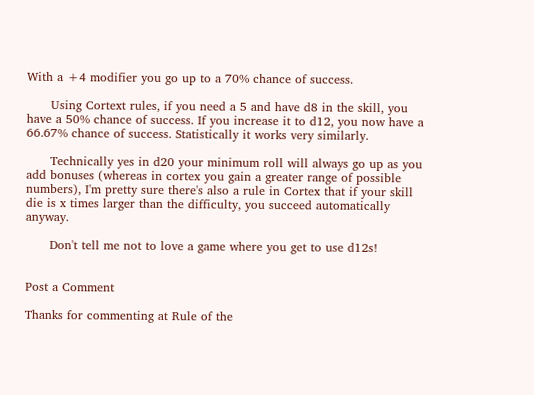With a +4 modifier you go up to a 70% chance of success.

      Using Cortext rules, if you need a 5 and have d8 in the skill, you have a 50% chance of success. If you increase it to d12, you now have a 66.67% chance of success. Statistically it works very similarly.

      Technically yes in d20 your minimum roll will always go up as you add bonuses (whereas in cortex you gain a greater range of possible numbers), I'm pretty sure there's also a rule in Cortex that if your skill die is x times larger than the difficulty, you succeed automatically anyway.

      Don't tell me not to love a game where you get to use d12s!


Post a Comment

Thanks for commenting at Rule of the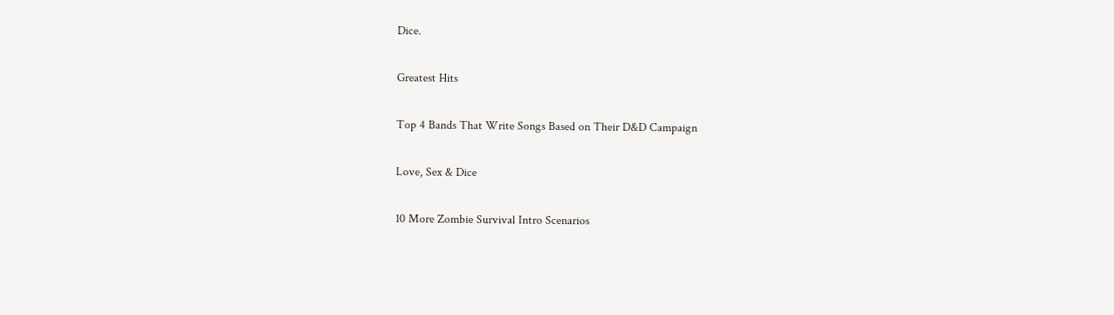Dice.

Greatest Hits

Top 4 Bands That Write Songs Based on Their D&D Campaign

Love, Sex & Dice

10 More Zombie Survival Intro Scenarios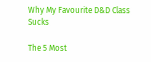Why My Favourite D&D Class Sucks

The 5 Most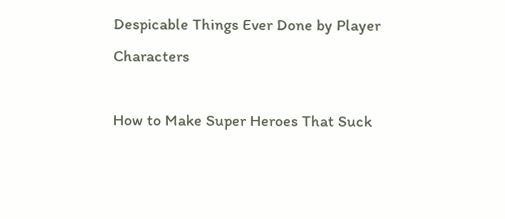Despicable Things Ever Done by Player Characters

How to Make Super Heroes That Suck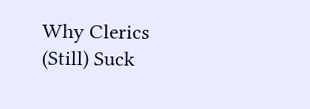Why Clerics (Still) Suck